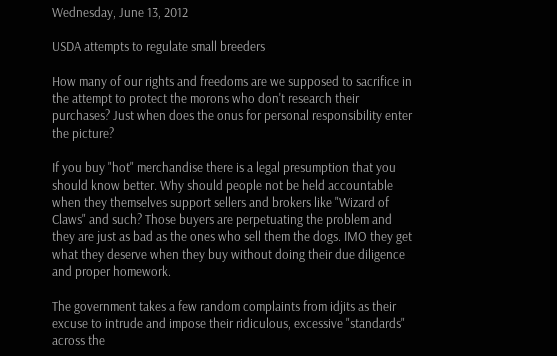Wednesday, June 13, 2012

USDA attempts to regulate small breeders

How many of our rights and freedoms are we supposed to sacrifice in the attempt to protect the morons who don't research their purchases? Just when does the onus for personal responsibility enter the picture?

If you buy "hot" merchandise there is a legal presumption that you should know better. Why should people not be held accountable when they themselves support sellers and brokers like "Wizard of Claws" and such? Those buyers are perpetuating the problem and they are just as bad as the ones who sell them the dogs. IMO they get what they deserve when they buy without doing their due diligence and proper homework.

The government takes a few random complaints from idjits as their excuse to intrude and impose their ridiculous, excessive "standards" across the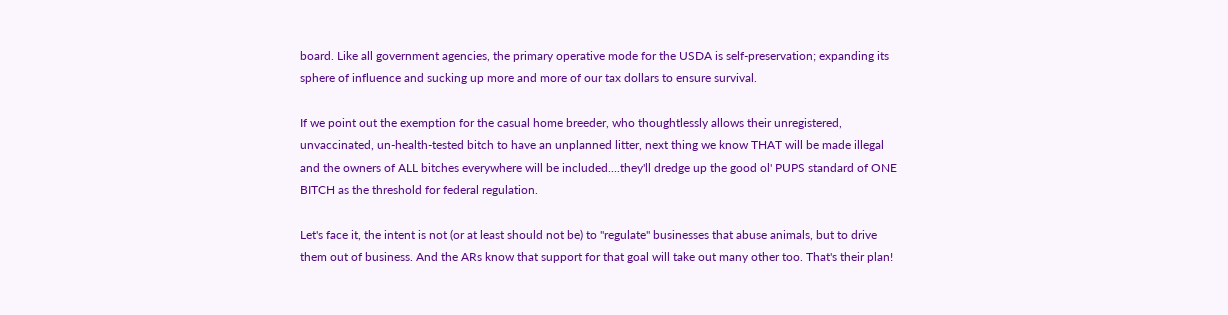board. Like all government agencies, the primary operative mode for the USDA is self-preservation; expanding its sphere of influence and sucking up more and more of our tax dollars to ensure survival.

If we point out the exemption for the casual home breeder, who thoughtlessly allows their unregistered, unvaccinated, un-health-tested bitch to have an unplanned litter, next thing we know THAT will be made illegal and the owners of ALL bitches everywhere will be included....they'll dredge up the good ol' PUPS standard of ONE BITCH as the threshold for federal regulation.

Let's face it, the intent is not (or at least should not be) to "regulate" businesses that abuse animals, but to drive them out of business. And the ARs know that support for that goal will take out many other too. That's their plan!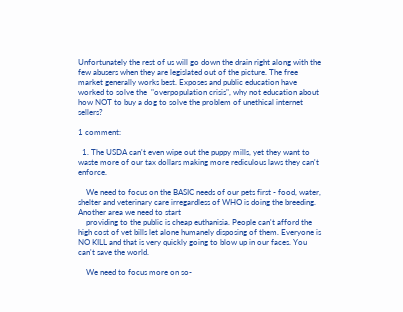Unfortunately the rest of us will go down the drain right along with the few abusers when they are legislated out of the picture. The free market generally works best. Exposes and public education have worked to solve the  "overpopulation crisis", why not education about how NOT to buy a dog to solve the problem of unethical internet sellers?

1 comment:

  1. The USDA can't even wipe out the puppy mills, yet they want to waste more of our tax dollars making more rediculous laws they can't enforce.

    We need to focus on the BASIC needs of our pets first - food, water, shelter and veterinary care irregardless of WHO is doing the breeding. Another area we need to start
    providing to the public is cheap euthanisia. People can't afford the high cost of vet bills let alone humanely disposing of them. Everyone is NO KILL and that is very quickly going to blow up in our faces. You can't save the world.

    We need to focus more on so-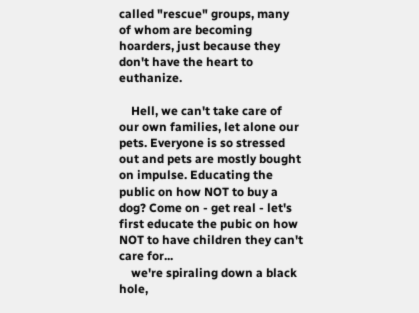called "rescue" groups, many of whom are becoming hoarders, just because they don't have the heart to euthanize.

    Hell, we can't take care of our own families, let alone our pets. Everyone is so stressed out and pets are mostly bought on impulse. Educating the public on how NOT to buy a dog? Come on - get real - let's first educate the pubic on how NOT to have children they can't care for...
    we're spiraling down a black hole,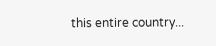this entire country...